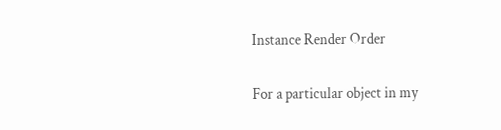Instance Render Order

For a particular object in my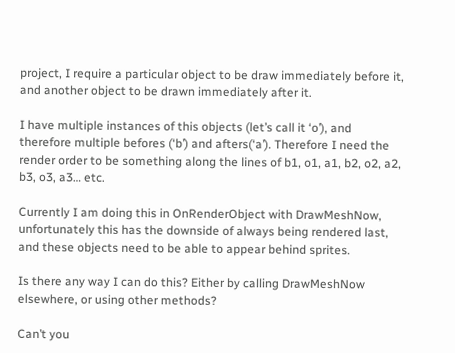project, I require a particular object to be draw immediately before it, and another object to be drawn immediately after it.

I have multiple instances of this objects (let’s call it ‘o’), and therefore multiple befores (‘b’) and afters(‘a’). Therefore I need the render order to be something along the lines of b1, o1, a1, b2, o2, a2, b3, o3, a3… etc.

Currently I am doing this in OnRenderObject with DrawMeshNow, unfortunately this has the downside of always being rendered last, and these objects need to be able to appear behind sprites.

Is there any way I can do this? Either by calling DrawMeshNow elsewhere, or using other methods?

Can’t you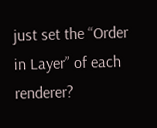just set the “Order in Layer” of each renderer?